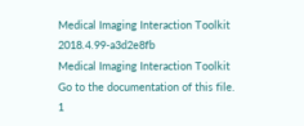Medical Imaging Interaction Toolkit  2018.4.99-a3d2e8fb
Medical Imaging Interaction Toolkit
Go to the documentation of this file.
1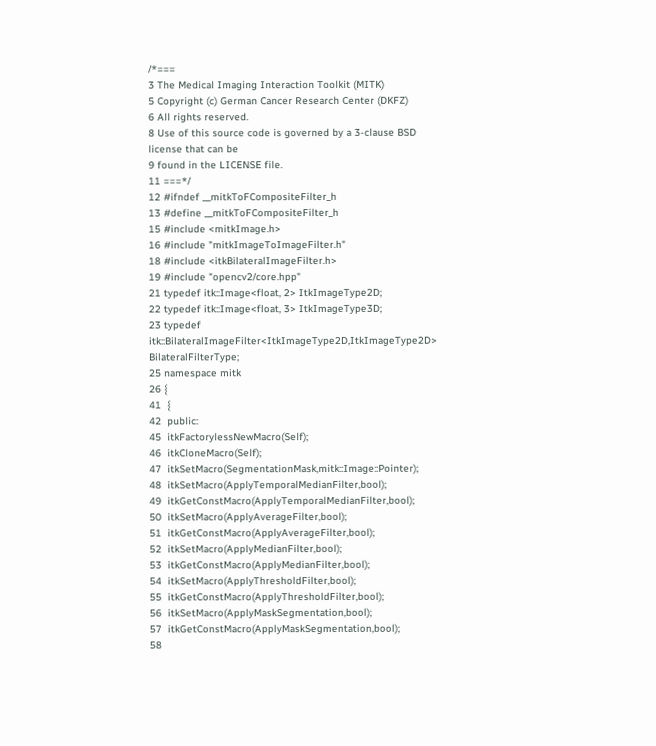/*===
3 The Medical Imaging Interaction Toolkit (MITK)
5 Copyright (c) German Cancer Research Center (DKFZ)
6 All rights reserved.
8 Use of this source code is governed by a 3-clause BSD license that can be
9 found in the LICENSE file.
11 ===*/
12 #ifndef __mitkToFCompositeFilter_h
13 #define __mitkToFCompositeFilter_h
15 #include <mitkImage.h>
16 #include "mitkImageToImageFilter.h"
18 #include <itkBilateralImageFilter.h>
19 #include "opencv2/core.hpp"
21 typedef itk::Image<float, 2> ItkImageType2D;
22 typedef itk::Image<float, 3> ItkImageType3D;
23 typedef itk::BilateralImageFilter<ItkImageType2D,ItkImageType2D> BilateralFilterType;
25 namespace mitk
26 {
41  {
42  public:
45  itkFactorylessNewMacro(Self);
46  itkCloneMacro(Self);
47  itkSetMacro(SegmentationMask,mitk::Image::Pointer);
48  itkSetMacro(ApplyTemporalMedianFilter,bool);
49  itkGetConstMacro(ApplyTemporalMedianFilter,bool);
50  itkSetMacro(ApplyAverageFilter,bool);
51  itkGetConstMacro(ApplyAverageFilter,bool);
52  itkSetMacro(ApplyMedianFilter,bool);
53  itkGetConstMacro(ApplyMedianFilter,bool);
54  itkSetMacro(ApplyThresholdFilter,bool);
55  itkGetConstMacro(ApplyThresholdFilter,bool);
56  itkSetMacro(ApplyMaskSegmentation,bool);
57  itkGetConstMacro(ApplyMaskSegmentation,bool);
58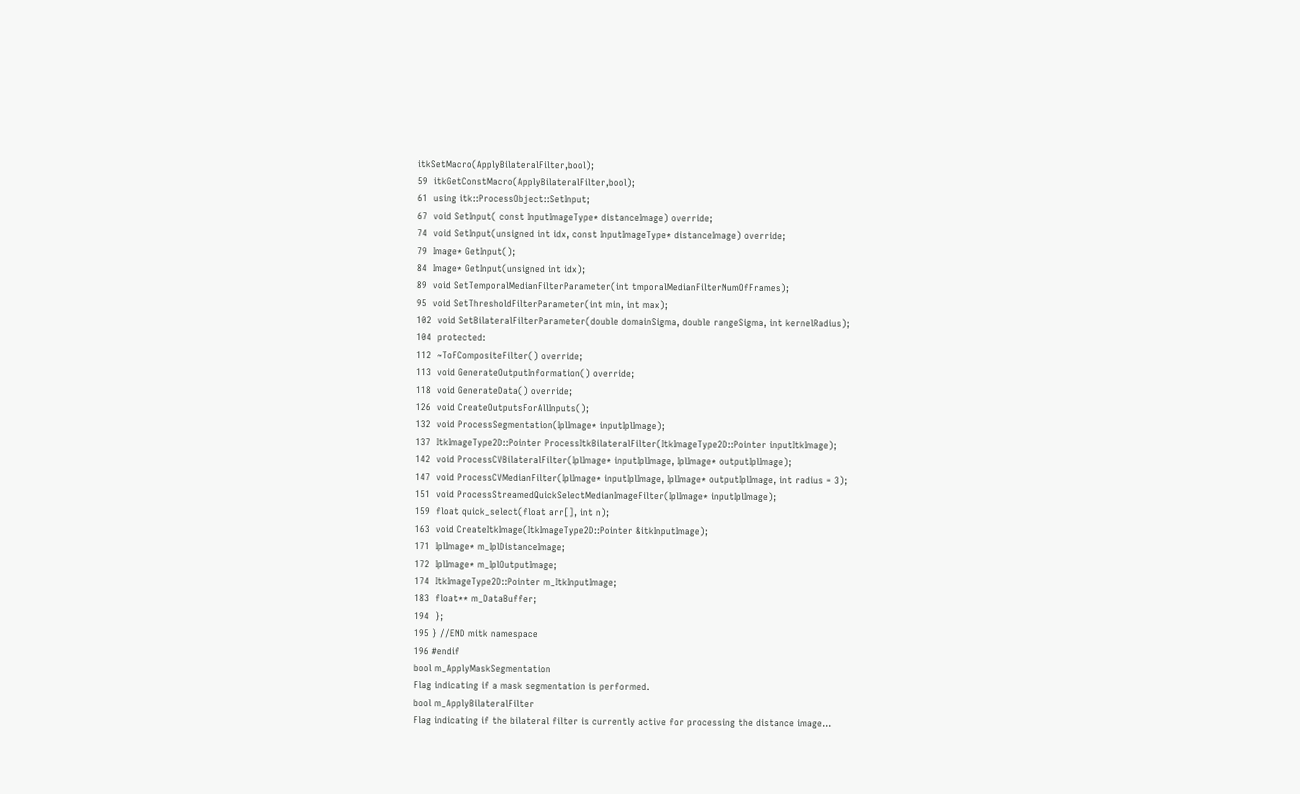itkSetMacro(ApplyBilateralFilter,bool);
59  itkGetConstMacro(ApplyBilateralFilter,bool);
61  using itk::ProcessObject::SetInput;
67  void SetInput( const InputImageType* distanceImage) override;
74  void SetInput(unsigned int idx, const InputImageType* distanceImage) override;
79  Image* GetInput();
84  Image* GetInput(unsigned int idx);
89  void SetTemporalMedianFilterParameter(int tmporalMedianFilterNumOfFrames);
95  void SetThresholdFilterParameter(int min, int max);
102  void SetBilateralFilterParameter(double domainSigma, double rangeSigma, int kernelRadius);
104  protected:
112  ~ToFCompositeFilter() override;
113  void GenerateOutputInformation() override;
118  void GenerateData() override;
126  void CreateOutputsForAllInputs();
132  void ProcessSegmentation(IplImage* inputIplImage);
137  ItkImageType2D::Pointer ProcessItkBilateralFilter(ItkImageType2D::Pointer inputItkImage);
142  void ProcessCVBilateralFilter(IplImage* inputIplImage, IplImage* outputIplImage);
147  void ProcessCVMedianFilter(IplImage* inputIplImage, IplImage* outputIplImage, int radius = 3);
151  void ProcessStreamedQuickSelectMedianImageFilter(IplImage* inputIplImage);
159  float quick_select(float arr[], int n);
163  void CreateItkImage(ItkImageType2D::Pointer &itkInputImage);
171  IplImage* m_IplDistanceImage;
172  IplImage* m_IplOutputImage;
174  ItkImageType2D::Pointer m_ItkInputImage;
183  float** m_DataBuffer;
194  };
195 } //END mitk namespace
196 #endif
bool m_ApplyMaskSegmentation
Flag indicating if a mask segmentation is performed.
bool m_ApplyBilateralFilter
Flag indicating if the bilateral filter is currently active for processing the distance image...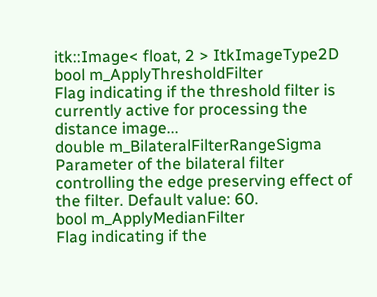itk::Image< float, 2 > ItkImageType2D
bool m_ApplyThresholdFilter
Flag indicating if the threshold filter is currently active for processing the distance image...
double m_BilateralFilterRangeSigma
Parameter of the bilateral filter controlling the edge preserving effect of the filter. Default value: 60.
bool m_ApplyMedianFilter
Flag indicating if the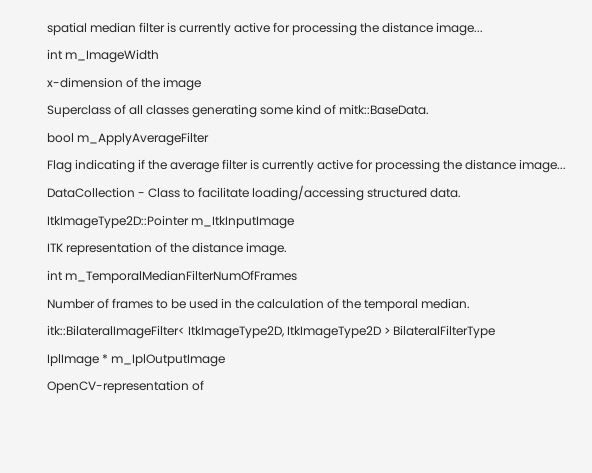spatial median filter is currently active for processing the distance image...
int m_ImageWidth
x-dimension of the image
Superclass of all classes generating some kind of mitk::BaseData.
bool m_ApplyAverageFilter
Flag indicating if the average filter is currently active for processing the distance image...
DataCollection - Class to facilitate loading/accessing structured data.
ItkImageType2D::Pointer m_ItkInputImage
ITK representation of the distance image.
int m_TemporalMedianFilterNumOfFrames
Number of frames to be used in the calculation of the temporal median.
itk::BilateralImageFilter< ItkImageType2D, ItkImageType2D > BilateralFilterType
IplImage * m_IplOutputImage
OpenCV-representation of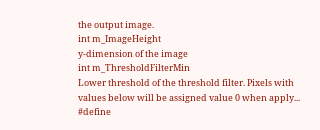the output image.
int m_ImageHeight
y-dimension of the image
int m_ThresholdFilterMin
Lower threshold of the threshold filter. Pixels with values below will be assigned value 0 when apply...
#define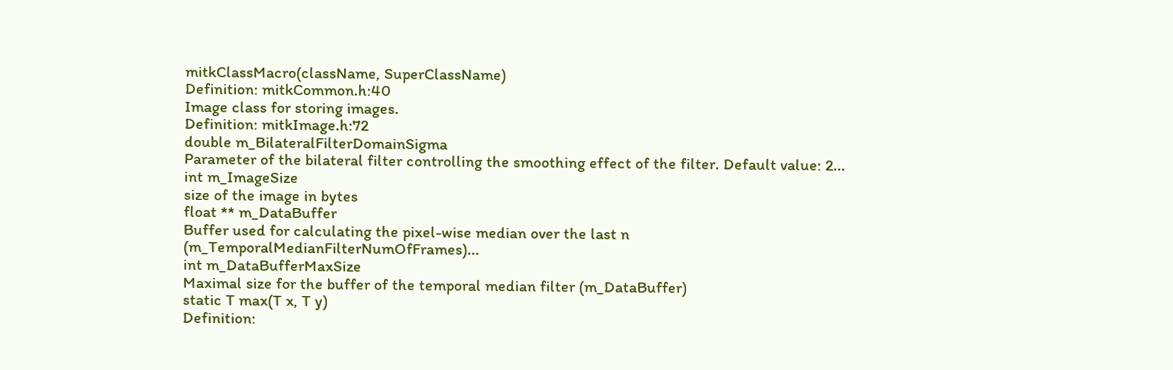mitkClassMacro(className, SuperClassName)
Definition: mitkCommon.h:40
Image class for storing images.
Definition: mitkImage.h:72
double m_BilateralFilterDomainSigma
Parameter of the bilateral filter controlling the smoothing effect of the filter. Default value: 2...
int m_ImageSize
size of the image in bytes
float ** m_DataBuffer
Buffer used for calculating the pixel-wise median over the last n (m_TemporalMedianFilterNumOfFrames)...
int m_DataBufferMaxSize
Maximal size for the buffer of the temporal median filter (m_DataBuffer)
static T max(T x, T y)
Definition: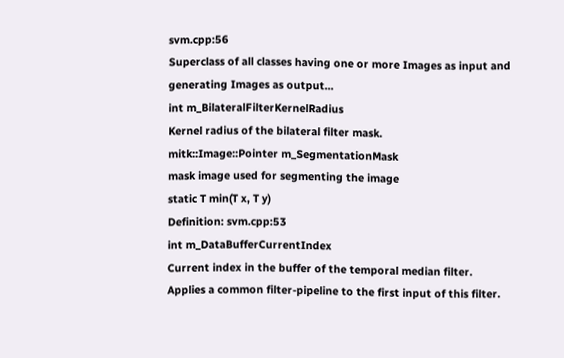svm.cpp:56
Superclass of all classes having one or more Images as input and generating Images as output...
int m_BilateralFilterKernelRadius
Kernel radius of the bilateral filter mask.
mitk::Image::Pointer m_SegmentationMask
mask image used for segmenting the image
static T min(T x, T y)
Definition: svm.cpp:53
int m_DataBufferCurrentIndex
Current index in the buffer of the temporal median filter.
Applies a common filter-pipeline to the first input of this filter.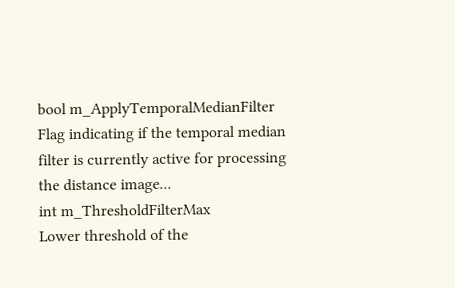bool m_ApplyTemporalMedianFilter
Flag indicating if the temporal median filter is currently active for processing the distance image...
int m_ThresholdFilterMax
Lower threshold of the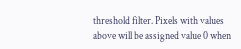threshold filter. Pixels with values above will be assigned value 0 when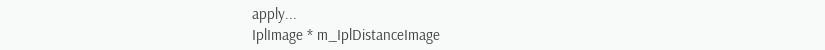apply...
IplImage * m_IplDistanceImage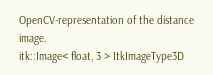OpenCV-representation of the distance image.
itk::Image< float, 3 > ItkImageType3D